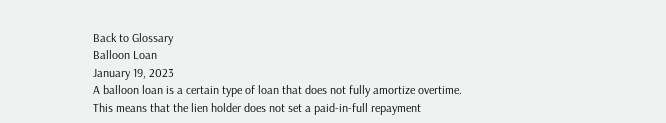Back to Glossary
Balloon Loan
January 19, 2023
A balloon loan is a certain type of loan that does not fully amortize overtime. This means that the lien holder does not set a paid-in-full repayment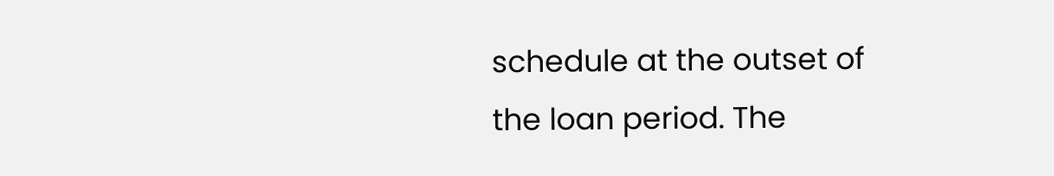schedule at the outset of the loan period. The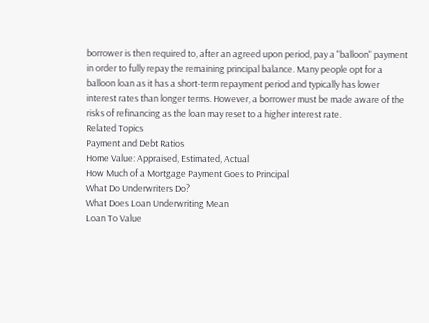borrower is then required to, after an agreed upon period, pay a "balloon" payment in order to fully repay the remaining principal balance. Many people opt for a balloon loan as it has a short-term repayment period and typically has lower interest rates than longer terms. However, a borrower must be made aware of the risks of refinancing as the loan may reset to a higher interest rate.
Related Topics
Payment and Debt Ratios
Home Value: Appraised, Estimated, Actual
How Much of a Mortgage Payment Goes to Principal
What Do Underwriters Do?
What Does Loan Underwriting Mean
Loan To Value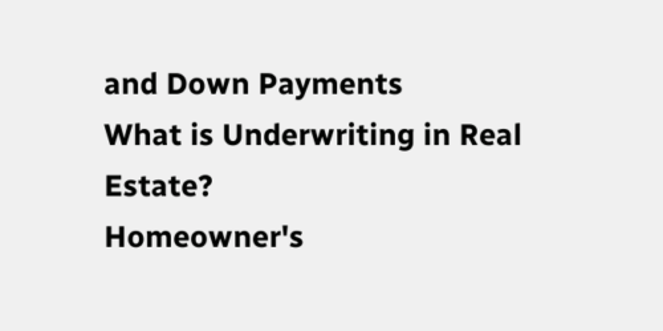and Down Payments
What is Underwriting in Real Estate?
Homeowner's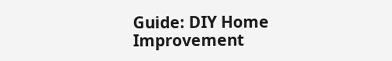Guide: DIY Home Improvement